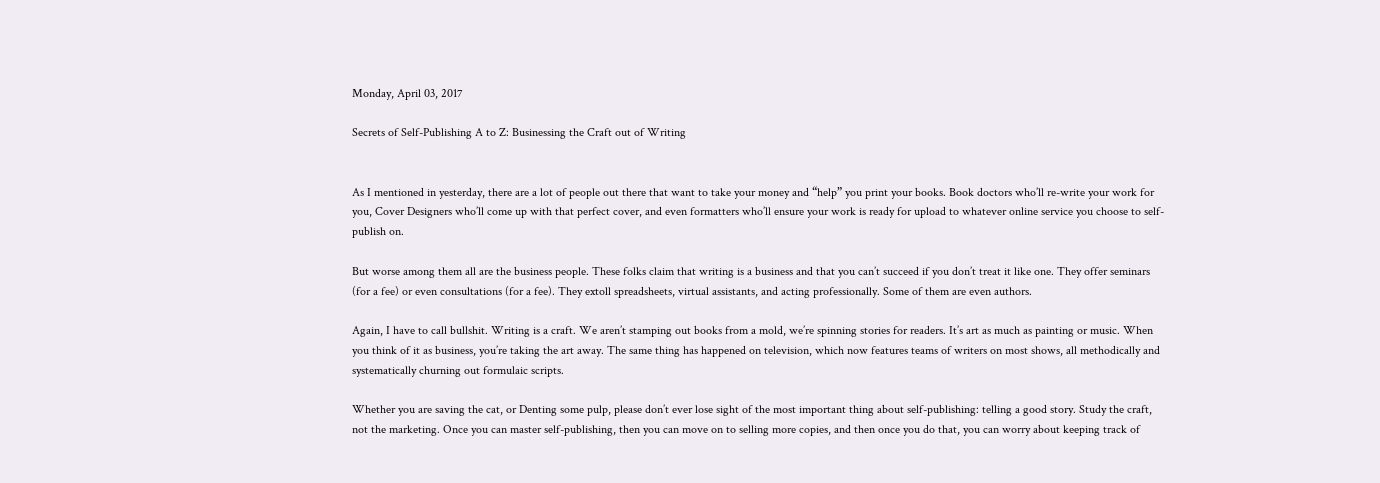Monday, April 03, 2017

Secrets of Self-Publishing A to Z: Businessing the Craft out of Writing


As I mentioned in yesterday, there are a lot of people out there that want to take your money and “help” you print your books. Book doctors who’ll re-write your work for you, Cover Designers who’ll come up with that perfect cover, and even formatters who’ll ensure your work is ready for upload to whatever online service you choose to self-publish on.

But worse among them all are the business people. These folks claim that writing is a business and that you can’t succeed if you don’t treat it like one. They offer seminars (for a fee) or even consultations (for a fee). They extoll spreadsheets, virtual assistants, and acting professionally. Some of them are even authors.

Again, I have to call bullshit. Writing is a craft. We aren’t stamping out books from a mold, we’re spinning stories for readers. It’s art as much as painting or music. When you think of it as business, you’re taking the art away. The same thing has happened on television, which now features teams of writers on most shows, all methodically and systematically churning out formulaic scripts.

Whether you are saving the cat, or Denting some pulp, please don’t ever lose sight of the most important thing about self-publishing: telling a good story. Study the craft, not the marketing. Once you can master self-publishing, then you can move on to selling more copies, and then once you do that, you can worry about keeping track of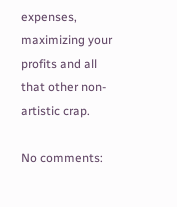expenses, maximizing your profits and all that other non-artistic crap.

No comments: